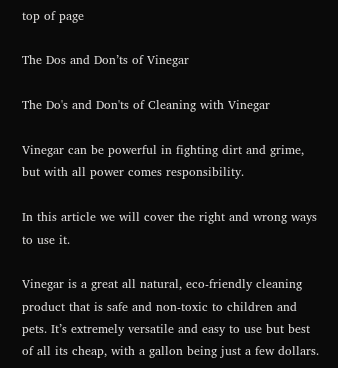top of page

The Dos and Don’ts of Vinegar

The Do's and Don'ts of Cleaning with Vinegar

Vinegar can be powerful in fighting dirt and grime, but with all power comes responsibility.

In this article we will cover the right and wrong ways to use it.

Vinegar is a great all natural, eco-friendly cleaning product that is safe and non-toxic to children and pets. It’s extremely versatile and easy to use but best of all its cheap, with a gallon being just a few dollars.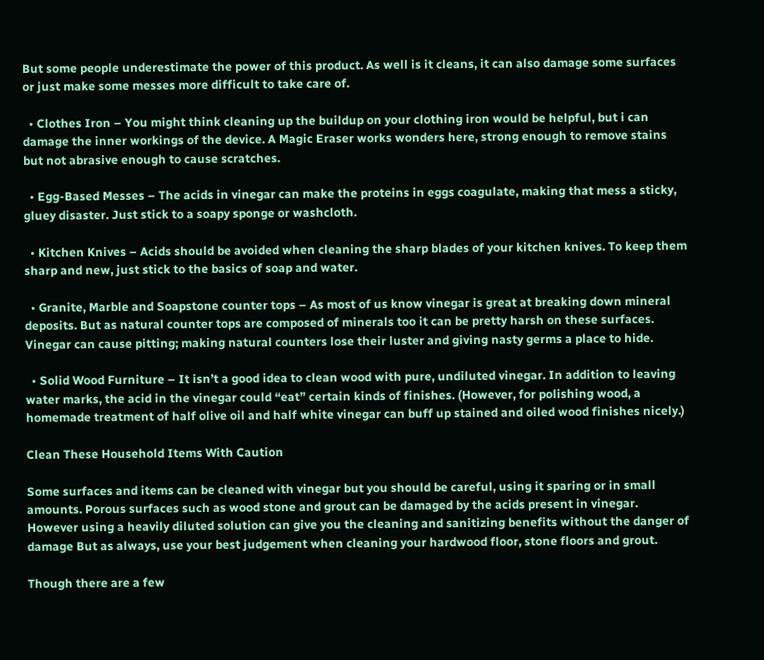But some people underestimate the power of this product. As well is it cleans, it can also damage some surfaces or just make some messes more difficult to take care of.

  • Clothes Iron – You might think cleaning up the buildup on your clothing iron would be helpful, but i can damage the inner workings of the device. A Magic Eraser works wonders here, strong enough to remove stains but not abrasive enough to cause scratches.

  • Egg-Based Messes – The acids in vinegar can make the proteins in eggs coagulate, making that mess a sticky, gluey disaster. Just stick to a soapy sponge or washcloth.

  • Kitchen Knives – Acids should be avoided when cleaning the sharp blades of your kitchen knives. To keep them sharp and new, just stick to the basics of soap and water.

  • Granite, Marble and Soapstone counter tops – As most of us know vinegar is great at breaking down mineral deposits. But as natural counter tops are composed of minerals too it can be pretty harsh on these surfaces. Vinegar can cause pitting; making natural counters lose their luster and giving nasty germs a place to hide.

  • Solid Wood Furniture – It isn’t a good idea to clean wood with pure, undiluted vinegar. In addition to leaving water marks, the acid in the vinegar could “eat” certain kinds of finishes. (However, for polishing wood, a homemade treatment of half olive oil and half white vinegar can buff up stained and oiled wood finishes nicely.)

Clean These Household Items With Caution

Some surfaces and items can be cleaned with vinegar but you should be careful, using it sparing or in small amounts. Porous surfaces such as wood stone and grout can be damaged by the acids present in vinegar. However using a heavily diluted solution can give you the cleaning and sanitizing benefits without the danger of damage But as always, use your best judgement when cleaning your hardwood floor, stone floors and grout.

Though there are a few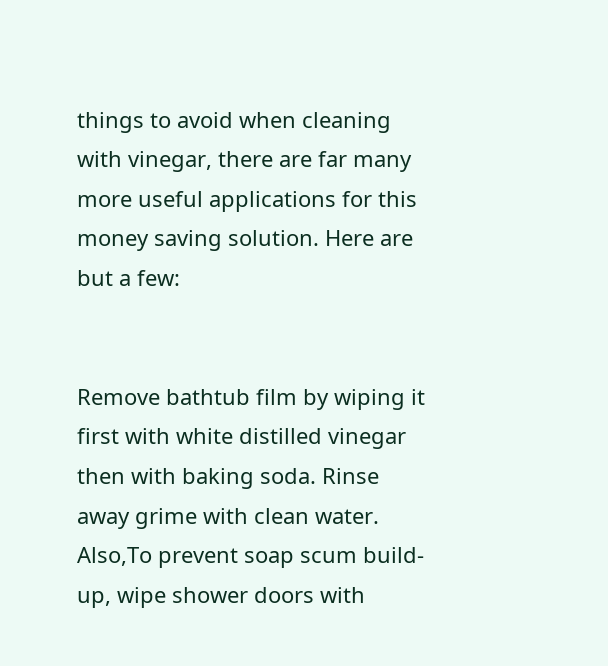things to avoid when cleaning with vinegar, there are far many more useful applications for this money saving solution. Here are but a few:


Remove bathtub film by wiping it first with white distilled vinegar then with baking soda. Rinse away grime with clean water. Also,To prevent soap scum build-up, wipe shower doors with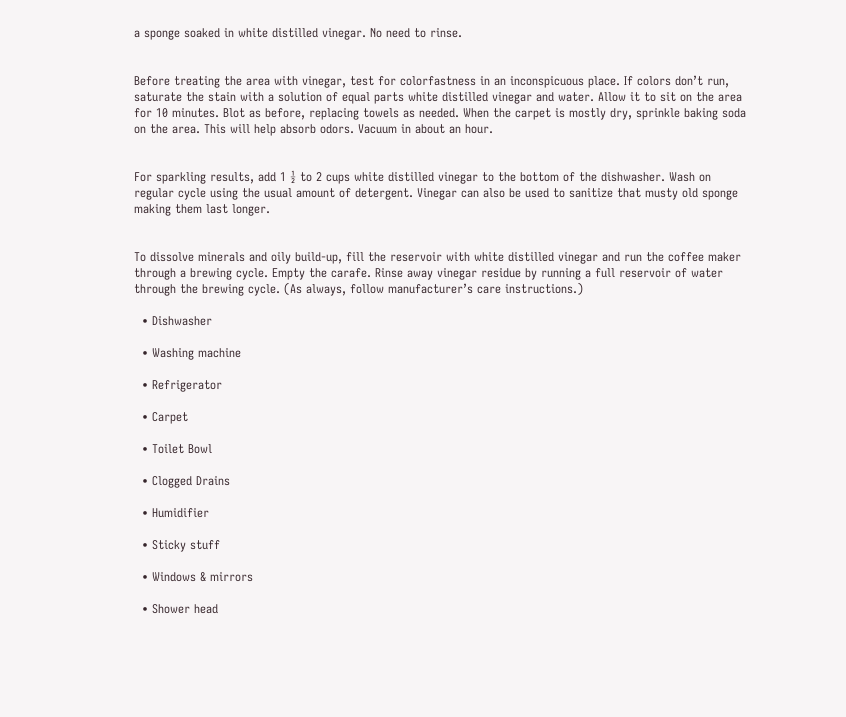a sponge soaked in white distilled vinegar. No need to rinse.


Before treating the area with vinegar, test for colorfastness in an inconspicuous place. If colors don’t run, saturate the stain with a solution of equal parts white distilled vinegar and water. Allow it to sit on the area for 10 minutes. Blot as before, replacing towels as needed. When the carpet is mostly dry, sprinkle baking soda on the area. This will help absorb odors. Vacuum in about an hour.


For sparkling results, add 1 ½ to 2 cups white distilled vinegar to the bottom of the dishwasher. Wash on regular cycle using the usual amount of detergent. Vinegar can also be used to sanitize that musty old sponge making them last longer.


To dissolve minerals and oily build-up, fill the reservoir with white distilled vinegar and run the coffee maker through a brewing cycle. Empty the carafe. Rinse away vinegar residue by running a full reservoir of water through the brewing cycle. (As always, follow manufacturer’s care instructions.)

  • Dishwasher

  • Washing machine

  • Refrigerator

  • Carpet

  • Toilet Bowl

  • Clogged Drains

  • Humidifier

  • Sticky stuff

  • Windows & mirrors

  • Shower head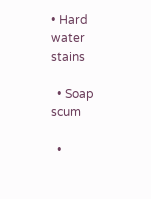• Hard water stains

  • Soap scum

  •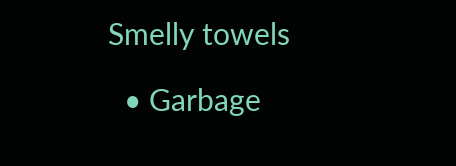Smelly towels

  • Garbage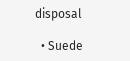disposal

  • Suede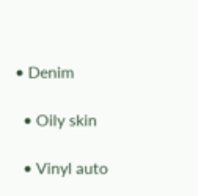• Denim

  • Oily skin

  • Vinyl auto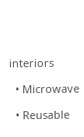interiors

  • Microwave

  • Reusable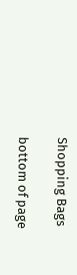Shopping Bags

bottom of page